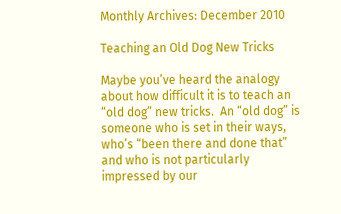Monthly Archives: December 2010

Teaching an Old Dog New Tricks

Maybe you’ve heard the analogy about how difficult it is to teach an “old dog” new tricks.  An “old dog” is someone who is set in their ways, who’s “been there and done that” and who is not particularly impressed by our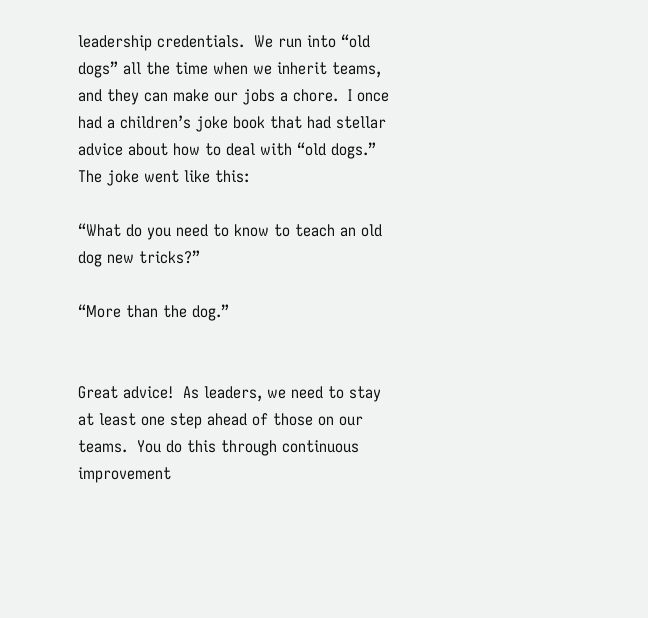leadership credentials.  We run into “old dogs” all the time when we inherit teams, and they can make our jobs a chore.  I once had a children’s joke book that had stellar advice about how to deal with “old dogs.”  The joke went like this:

“What do you need to know to teach an old dog new tricks?”

“More than the dog.”


Great advice!  As leaders, we need to stay at least one step ahead of those on our teams.  You do this through continuous improvement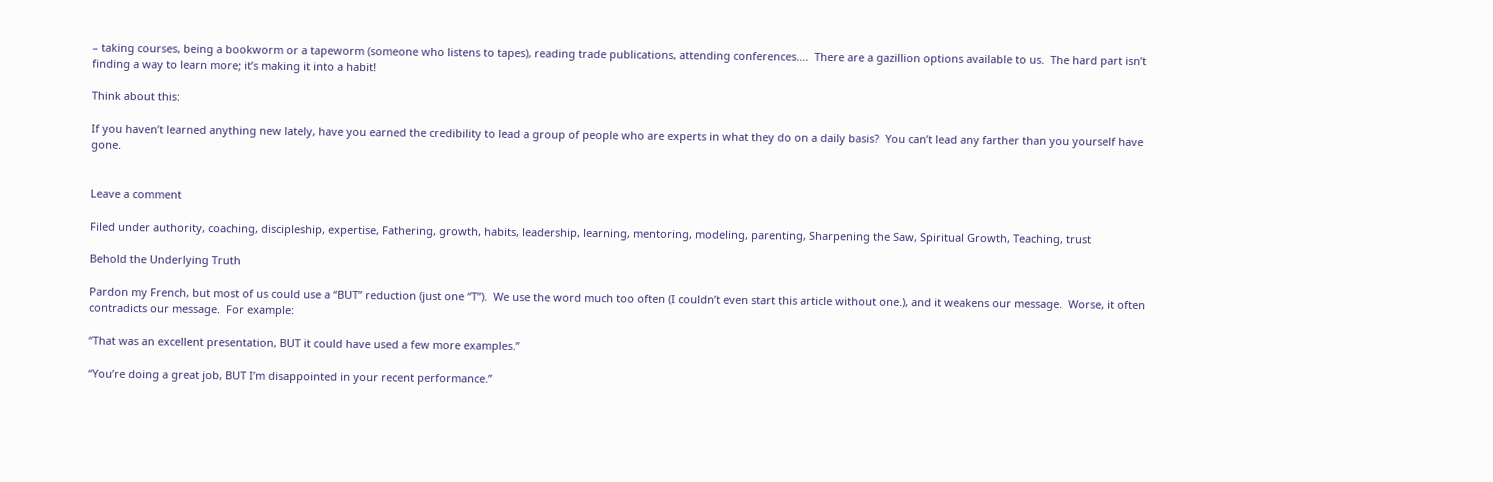– taking courses, being a bookworm or a tapeworm (someone who listens to tapes), reading trade publications, attending conferences….  There are a gazillion options available to us.  The hard part isn’t finding a way to learn more; it’s making it into a habit!

Think about this:

If you haven’t learned anything new lately, have you earned the credibility to lead a group of people who are experts in what they do on a daily basis?  You can’t lead any farther than you yourself have gone.


Leave a comment

Filed under authority, coaching, discipleship, expertise, Fathering, growth, habits, leadership, learning, mentoring, modeling, parenting, Sharpening the Saw, Spiritual Growth, Teaching, trust

Behold the Underlying Truth

Pardon my French, but most of us could use a “BUT” reduction (just one “T”).  We use the word much too often (I couldn’t even start this article without one.), and it weakens our message.  Worse, it often contradicts our message.  For example:

“That was an excellent presentation, BUT it could have used a few more examples.”

“You’re doing a great job, BUT I’m disappointed in your recent performance.”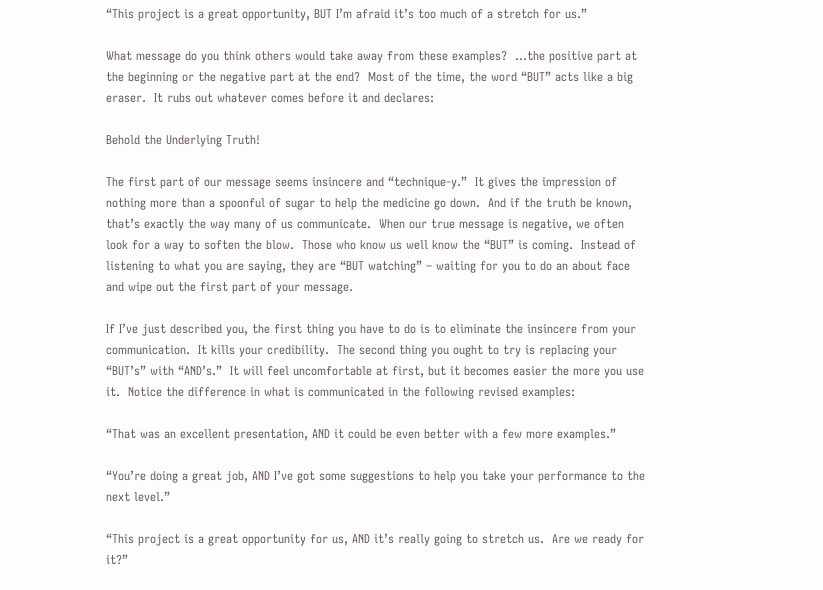“This project is a great opportunity, BUT I’m afraid it’s too much of a stretch for us.”

What message do you think others would take away from these examples?  …the positive part at the beginning or the negative part at the end?  Most of the time, the word “BUT” acts like a big eraser.  It rubs out whatever comes before it and declares:

Behold the Underlying Truth!

The first part of our message seems insincere and “technique-y.”  It gives the impression of nothing more than a spoonful of sugar to help the medicine go down.  And if the truth be known, that’s exactly the way many of us communicate.  When our true message is negative, we often look for a way to soften the blow.  Those who know us well know the “BUT” is coming.  Instead of listening to what you are saying, they are “BUT watching” – waiting for you to do an about face and wipe out the first part of your message.

If I’ve just described you, the first thing you have to do is to eliminate the insincere from your communication.  It kills your credibility.  The second thing you ought to try is replacing your “BUT’s” with “AND’s.”  It will feel uncomfortable at first, but it becomes easier the more you use it.  Notice the difference in what is communicated in the following revised examples:

“That was an excellent presentation, AND it could be even better with a few more examples.”

“You’re doing a great job, AND I’ve got some suggestions to help you take your performance to the next level.”

“This project is a great opportunity for us, AND it’s really going to stretch us.  Are we ready for it?”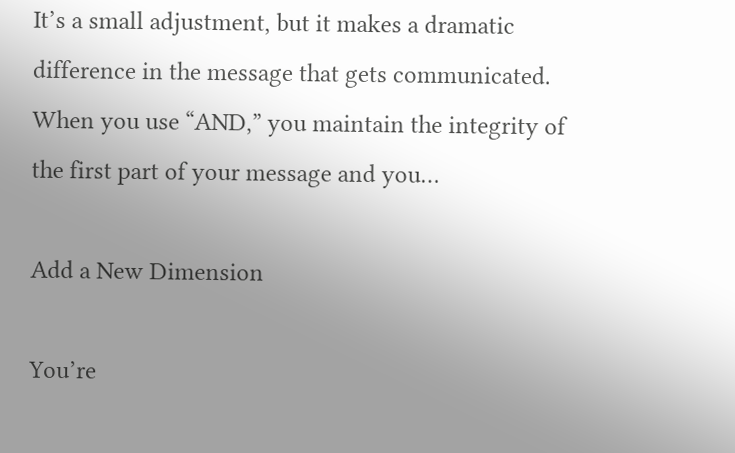It’s a small adjustment, but it makes a dramatic difference in the message that gets communicated.  When you use “AND,” you maintain the integrity of the first part of your message and you…

Add a New Dimension

You’re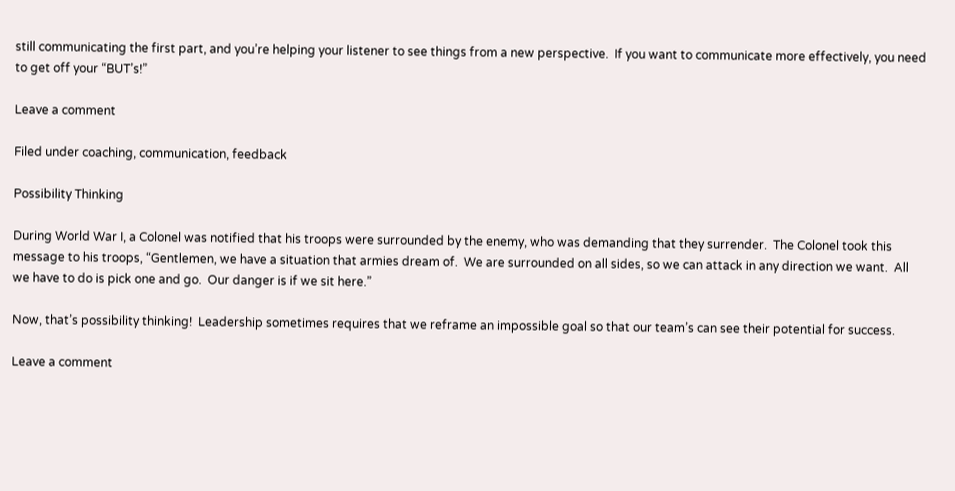still communicating the first part, and you’re helping your listener to see things from a new perspective.  If you want to communicate more effectively, you need to get off your “BUT’s!”

Leave a comment

Filed under coaching, communication, feedback

Possibility Thinking

During World War I, a Colonel was notified that his troops were surrounded by the enemy, who was demanding that they surrender.  The Colonel took this message to his troops, “Gentlemen, we have a situation that armies dream of.  We are surrounded on all sides, so we can attack in any direction we want.  All we have to do is pick one and go.  Our danger is if we sit here.”

Now, that’s possibility thinking!  Leadership sometimes requires that we reframe an impossible goal so that our team’s can see their potential for success.

Leave a comment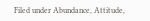Filed under Abundance, Attitude,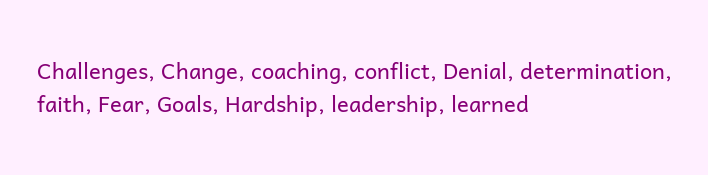Challenges, Change, coaching, conflict, Denial, determination, faith, Fear, Goals, Hardship, leadership, learned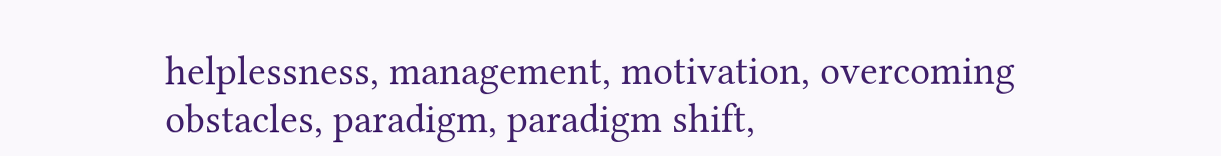helplessness, management, motivation, overcoming obstacles, paradigm, paradigm shift,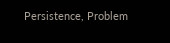Persistence, Problem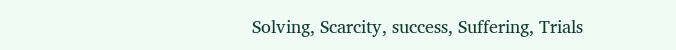Solving, Scarcity, success, Suffering, Trials